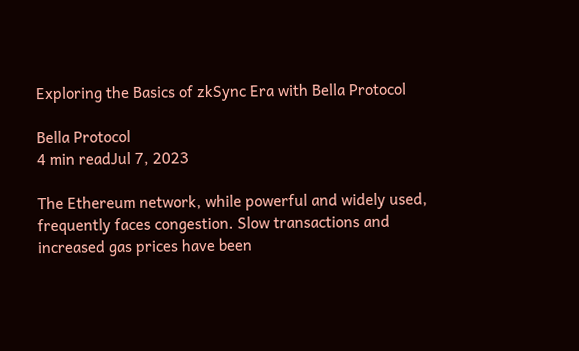Exploring the Basics of zkSync Era with Bella Protocol

Bella Protocol
4 min readJul 7, 2023

The Ethereum network, while powerful and widely used, frequently faces congestion. Slow transactions and increased gas prices have been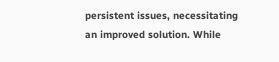persistent issues, necessitating an improved solution. While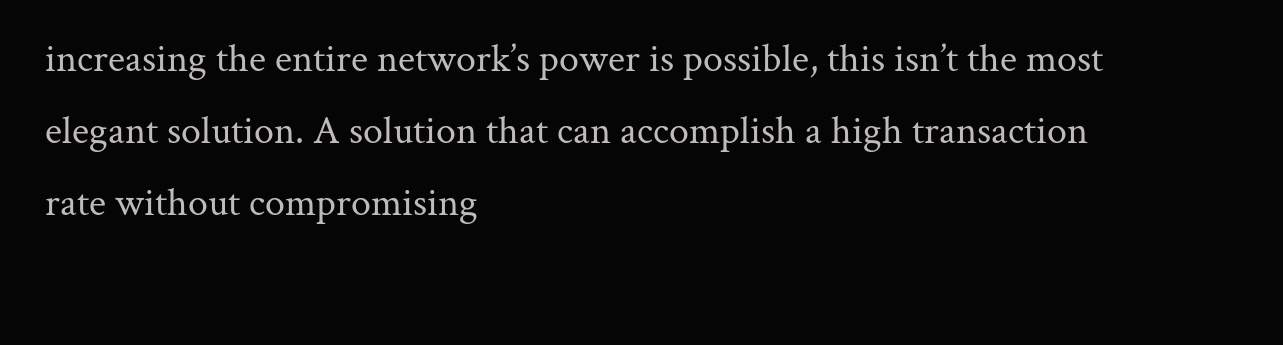increasing the entire network’s power is possible, this isn’t the most elegant solution. A solution that can accomplish a high transaction rate without compromising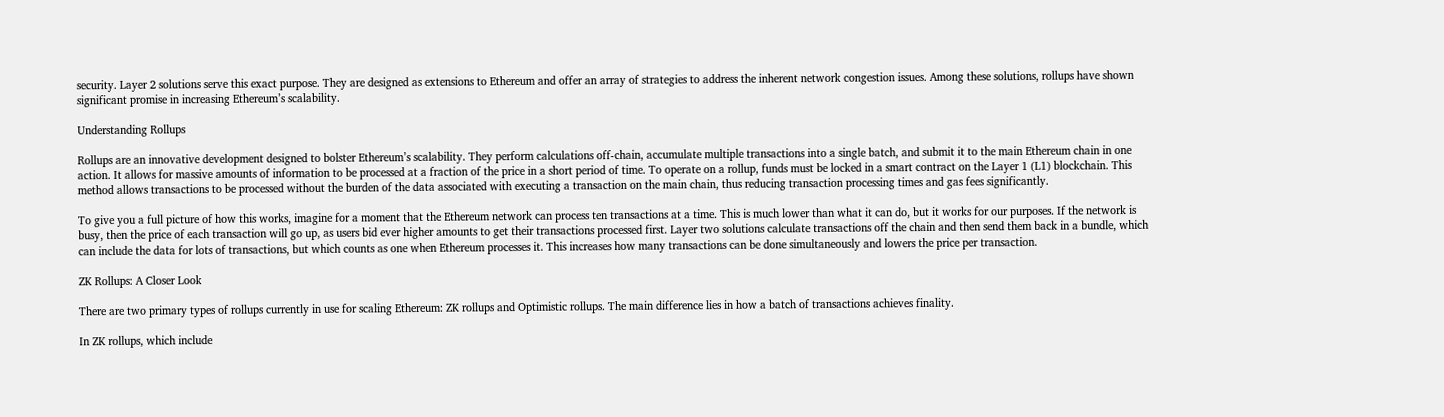security. Layer 2 solutions serve this exact purpose. They are designed as extensions to Ethereum and offer an array of strategies to address the inherent network congestion issues. Among these solutions, rollups have shown significant promise in increasing Ethereum’s scalability.

Understanding Rollups

Rollups are an innovative development designed to bolster Ethereum’s scalability. They perform calculations off-chain, accumulate multiple transactions into a single batch, and submit it to the main Ethereum chain in one action. It allows for massive amounts of information to be processed at a fraction of the price in a short period of time. To operate on a rollup, funds must be locked in a smart contract on the Layer 1 (L1) blockchain. This method allows transactions to be processed without the burden of the data associated with executing a transaction on the main chain, thus reducing transaction processing times and gas fees significantly.

To give you a full picture of how this works, imagine for a moment that the Ethereum network can process ten transactions at a time. This is much lower than what it can do, but it works for our purposes. If the network is busy, then the price of each transaction will go up, as users bid ever higher amounts to get their transactions processed first. Layer two solutions calculate transactions off the chain and then send them back in a bundle, which can include the data for lots of transactions, but which counts as one when Ethereum processes it. This increases how many transactions can be done simultaneously and lowers the price per transaction.

ZK Rollups: A Closer Look

There are two primary types of rollups currently in use for scaling Ethereum: ZK rollups and Optimistic rollups. The main difference lies in how a batch of transactions achieves finality.

In ZK rollups, which include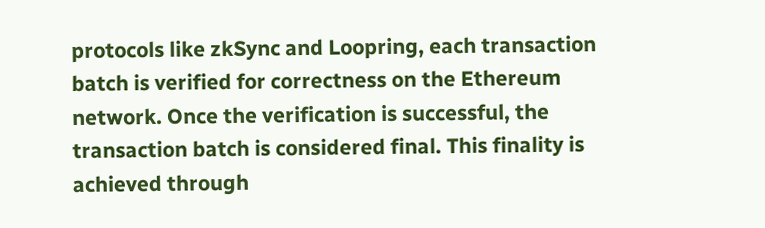protocols like zkSync and Loopring, each transaction batch is verified for correctness on the Ethereum network. Once the verification is successful, the transaction batch is considered final. This finality is achieved through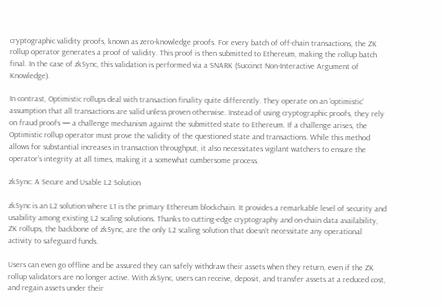cryptographic validity proofs, known as zero-knowledge proofs. For every batch of off-chain transactions, the ZK rollup operator generates a proof of validity. This proof is then submitted to Ethereum, making the rollup batch final. In the case of zkSync, this validation is performed via a SNARK (Succinct Non-Interactive Argument of Knowledge).

In contrast, Optimistic rollups deal with transaction finality quite differently. They operate on an ‘optimistic’ assumption that all transactions are valid unless proven otherwise. Instead of using cryptographic proofs, they rely on fraud proofs — a challenge mechanism against the submitted state to Ethereum. If a challenge arises, the Optimistic rollup operator must prove the validity of the questioned state and transactions. While this method allows for substantial increases in transaction throughput, it also necessitates vigilant watchers to ensure the operator’s integrity at all times, making it a somewhat cumbersome process.

zkSync: A Secure and Usable L2 Solution

zkSync is an L2 solution where L1 is the primary Ethereum blockchain. It provides a remarkable level of security and usability among existing L2 scaling solutions. Thanks to cutting-edge cryptography and on-chain data availability, ZK rollups, the backbone of zkSync, are the only L2 scaling solution that doesn’t necessitate any operational activity to safeguard funds.

Users can even go offline and be assured they can safely withdraw their assets when they return, even if the ZK rollup validators are no longer active. With zkSync, users can receive, deposit, and transfer assets at a reduced cost, and regain assets under their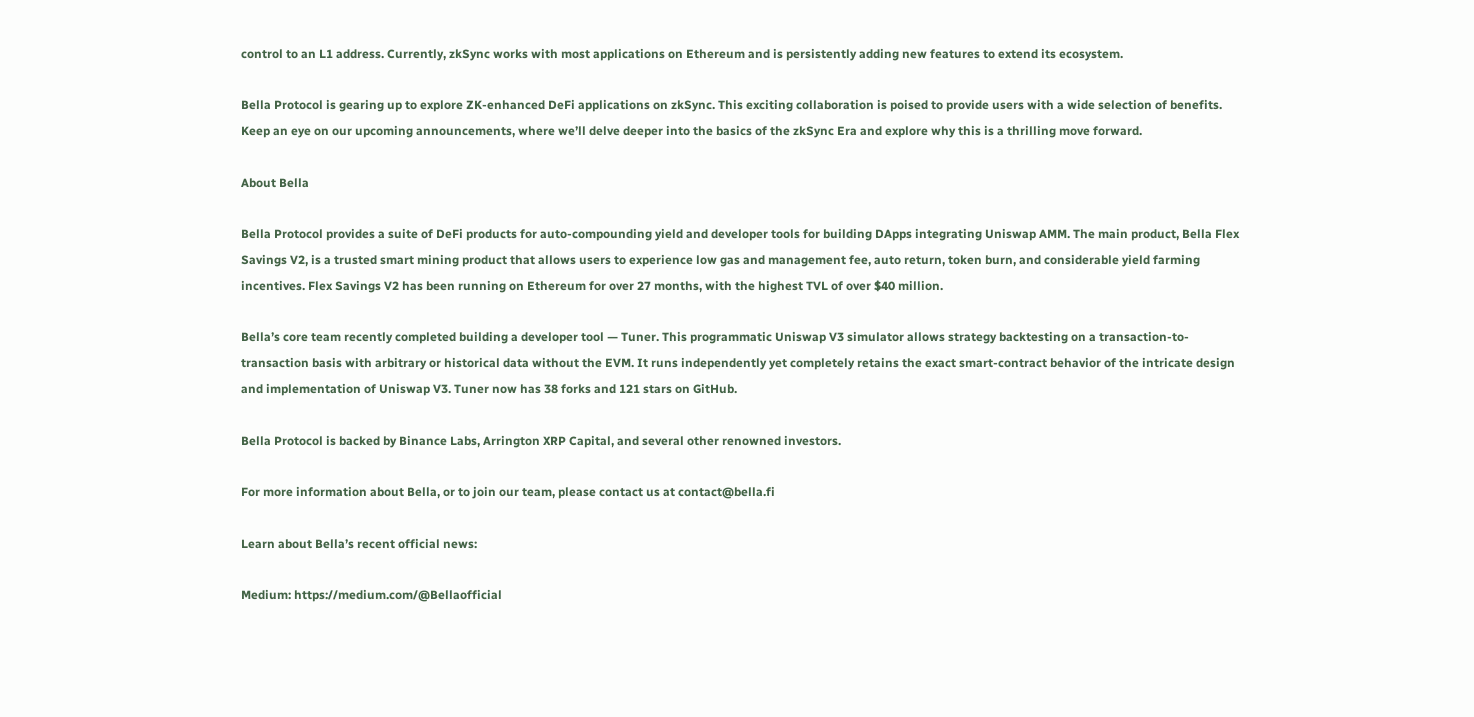control to an L1 address. Currently, zkSync works with most applications on Ethereum and is persistently adding new features to extend its ecosystem.

Bella Protocol is gearing up to explore ZK-enhanced DeFi applications on zkSync. This exciting collaboration is poised to provide users with a wide selection of benefits. Keep an eye on our upcoming announcements, where we’ll delve deeper into the basics of the zkSync Era and explore why this is a thrilling move forward.

About Bella

Bella Protocol provides a suite of DeFi products for auto-compounding yield and developer tools for building DApps integrating Uniswap AMM. The main product, Bella Flex Savings V2, is a trusted smart mining product that allows users to experience low gas and management fee, auto return, token burn, and considerable yield farming incentives. Flex Savings V2 has been running on Ethereum for over 27 months, with the highest TVL of over $40 million.

Bella’s core team recently completed building a developer tool — Tuner. This programmatic Uniswap V3 simulator allows strategy backtesting on a transaction-to-transaction basis with arbitrary or historical data without the EVM. It runs independently yet completely retains the exact smart-contract behavior of the intricate design and implementation of Uniswap V3. Tuner now has 38 forks and 121 stars on GitHub.

Bella Protocol is backed by Binance Labs, Arrington XRP Capital, and several other renowned investors.

For more information about Bella, or to join our team, please contact us at contact@bella.fi

Learn about Bella’s recent official news:

Medium: https://medium.com/@Bellaofficial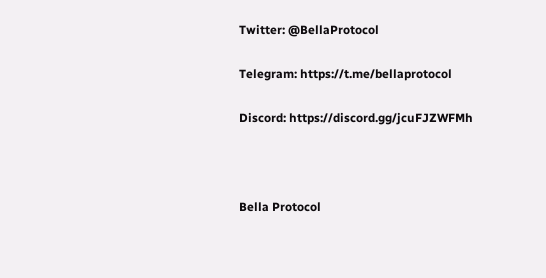Twitter: @BellaProtocol

Telegram: https://t.me/bellaprotocol

Discord: https://discord.gg/jcuFJZWFMh



Bella Protocol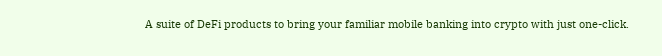A suite of DeFi products to bring your familiar mobile banking into crypto with just one-click.